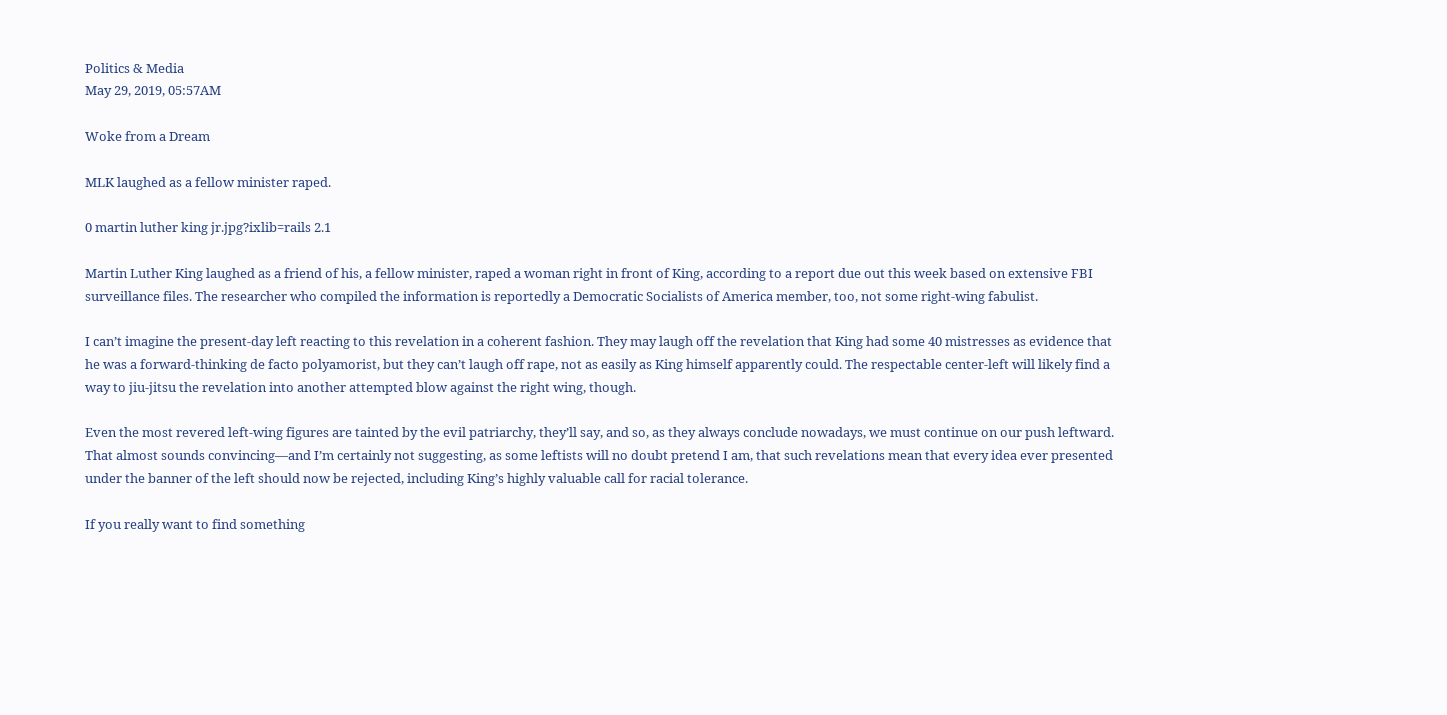Politics & Media
May 29, 2019, 05:57AM

Woke from a Dream

MLK laughed as a fellow minister raped.

0 martin luther king jr.jpg?ixlib=rails 2.1

Martin Luther King laughed as a friend of his, a fellow minister, raped a woman right in front of King, according to a report due out this week based on extensive FBI surveillance files. The researcher who compiled the information is reportedly a Democratic Socialists of America member, too, not some right-wing fabulist.

I can’t imagine the present-day left reacting to this revelation in a coherent fashion. They may laugh off the revelation that King had some 40 mistresses as evidence that he was a forward-thinking de facto polyamorist, but they can’t laugh off rape, not as easily as King himself apparently could. The respectable center-left will likely find a way to jiu-jitsu the revelation into another attempted blow against the right wing, though.

Even the most revered left-wing figures are tainted by the evil patriarchy, they’ll say, and so, as they always conclude nowadays, we must continue on our push leftward. That almost sounds convincing—and I’m certainly not suggesting, as some leftists will no doubt pretend I am, that such revelations mean that every idea ever presented under the banner of the left should now be rejected, including King’s highly valuable call for racial tolerance.

If you really want to find something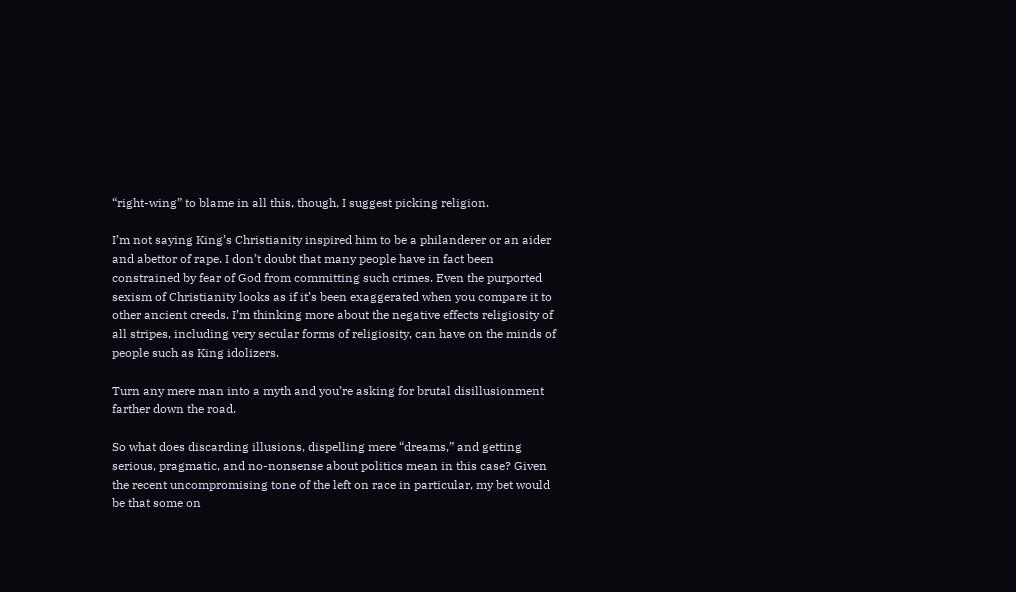“right-wing” to blame in all this, though, I suggest picking religion.

I’m not saying King’s Christianity inspired him to be a philanderer or an aider and abettor of rape. I don’t doubt that many people have in fact been constrained by fear of God from committing such crimes. Even the purported sexism of Christianity looks as if it’s been exaggerated when you compare it to other ancient creeds. I’m thinking more about the negative effects religiosity of all stripes, including very secular forms of religiosity, can have on the minds of people such as King idolizers.

Turn any mere man into a myth and you’re asking for brutal disillusionment farther down the road.

So what does discarding illusions, dispelling mere “dreams,” and getting serious, pragmatic, and no-nonsense about politics mean in this case? Given the recent uncompromising tone of the left on race in particular, my bet would be that some on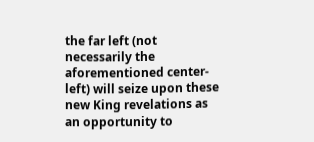the far left (not necessarily the aforementioned center-left) will seize upon these new King revelations as an opportunity to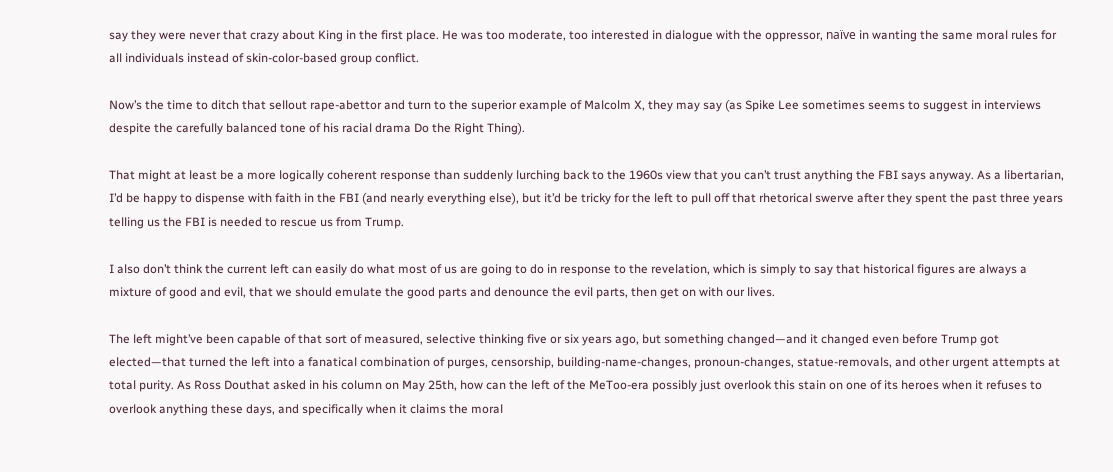say they were never that crazy about King in the first place. He was too moderate, too interested in dialogue with the oppressor, naïve in wanting the same moral rules for all individuals instead of skin-color-based group conflict.

Now’s the time to ditch that sellout rape-abettor and turn to the superior example of Malcolm X, they may say (as Spike Lee sometimes seems to suggest in interviews despite the carefully balanced tone of his racial drama Do the Right Thing).

That might at least be a more logically coherent response than suddenly lurching back to the 1960s view that you can’t trust anything the FBI says anyway. As a libertarian, I’d be happy to dispense with faith in the FBI (and nearly everything else), but it’d be tricky for the left to pull off that rhetorical swerve after they spent the past three years telling us the FBI is needed to rescue us from Trump.

I also don’t think the current left can easily do what most of us are going to do in response to the revelation, which is simply to say that historical figures are always a mixture of good and evil, that we should emulate the good parts and denounce the evil parts, then get on with our lives.

The left might’ve been capable of that sort of measured, selective thinking five or six years ago, but something changed—and it changed even before Trump got elected—that turned the left into a fanatical combination of purges, censorship, building-name-changes, pronoun-changes, statue-removals, and other urgent attempts at total purity. As Ross Douthat asked in his column on May 25th, how can the left of the MeToo-era possibly just overlook this stain on one of its heroes when it refuses to overlook anything these days, and specifically when it claims the moral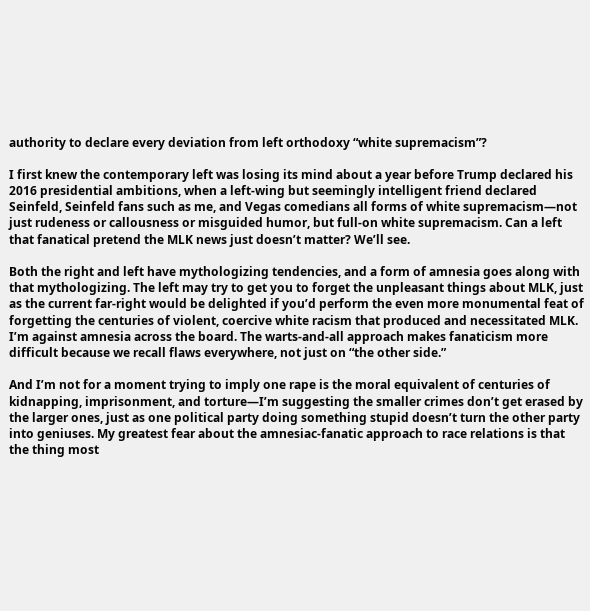authority to declare every deviation from left orthodoxy “white supremacism”?

I first knew the contemporary left was losing its mind about a year before Trump declared his 2016 presidential ambitions, when a left-wing but seemingly intelligent friend declared Seinfeld, Seinfeld fans such as me, and Vegas comedians all forms of white supremacism—not just rudeness or callousness or misguided humor, but full-on white supremacism. Can a left that fanatical pretend the MLK news just doesn’t matter? We’ll see.

Both the right and left have mythologizing tendencies, and a form of amnesia goes along with that mythologizing. The left may try to get you to forget the unpleasant things about MLK, just as the current far-right would be delighted if you’d perform the even more monumental feat of forgetting the centuries of violent, coercive white racism that produced and necessitated MLK. I’m against amnesia across the board. The warts-and-all approach makes fanaticism more difficult because we recall flaws everywhere, not just on “the other side.”

And I’m not for a moment trying to imply one rape is the moral equivalent of centuries of kidnapping, imprisonment, and torture—I’m suggesting the smaller crimes don’t get erased by the larger ones, just as one political party doing something stupid doesn’t turn the other party into geniuses. My greatest fear about the amnesiac-fanatic approach to race relations is that the thing most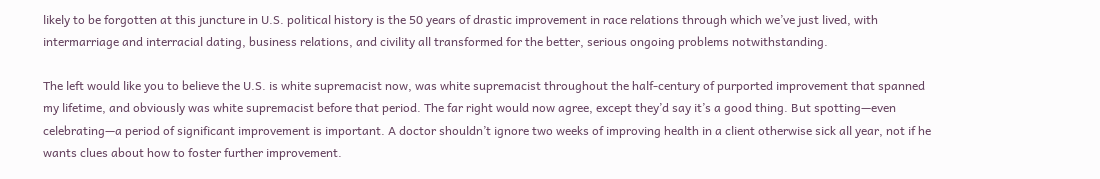likely to be forgotten at this juncture in U.S. political history is the 50 years of drastic improvement in race relations through which we’ve just lived, with intermarriage and interracial dating, business relations, and civility all transformed for the better, serious ongoing problems notwithstanding.

The left would like you to believe the U.S. is white supremacist now, was white supremacist throughout the half-century of purported improvement that spanned my lifetime, and obviously was white supremacist before that period. The far right would now agree, except they’d say it’s a good thing. But spotting—even celebrating—a period of significant improvement is important. A doctor shouldn’t ignore two weeks of improving health in a client otherwise sick all year, not if he wants clues about how to foster further improvement.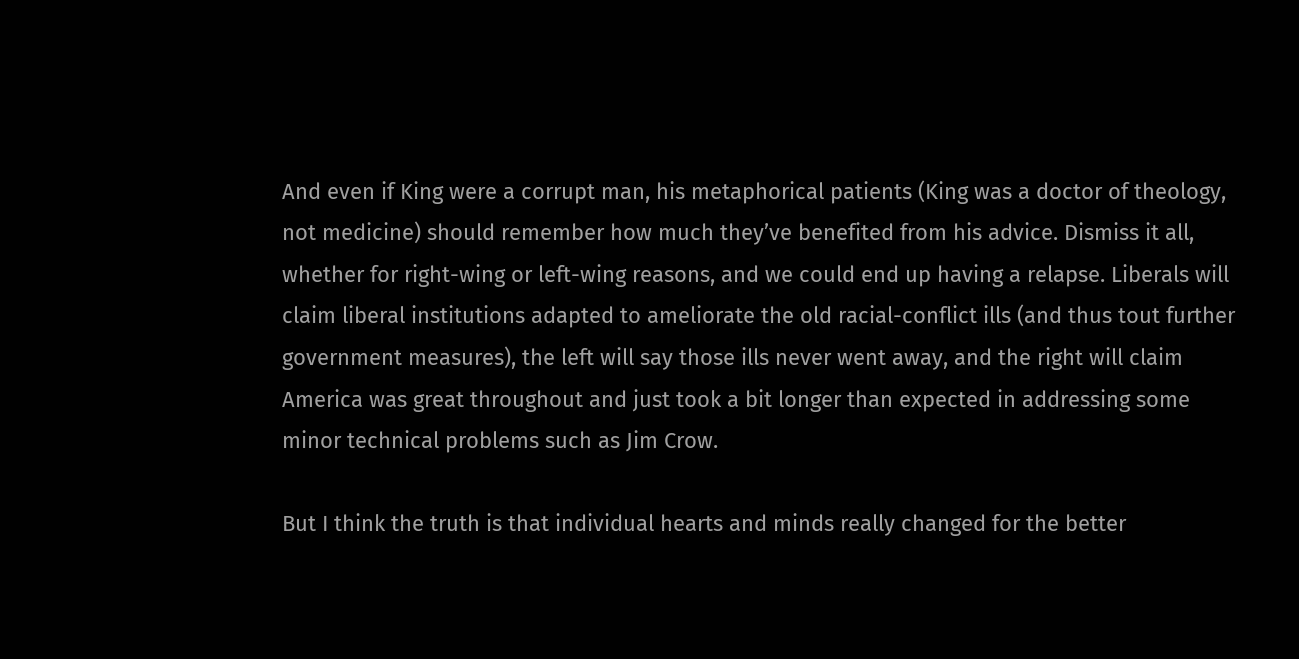And even if King were a corrupt man, his metaphorical patients (King was a doctor of theology, not medicine) should remember how much they’ve benefited from his advice. Dismiss it all, whether for right-wing or left-wing reasons, and we could end up having a relapse. Liberals will claim liberal institutions adapted to ameliorate the old racial-conflict ills (and thus tout further government measures), the left will say those ills never went away, and the right will claim America was great throughout and just took a bit longer than expected in addressing some minor technical problems such as Jim Crow.

But I think the truth is that individual hearts and minds really changed for the better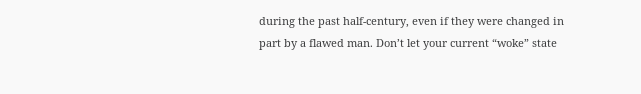during the past half-century, even if they were changed in part by a flawed man. Don’t let your current “woke” state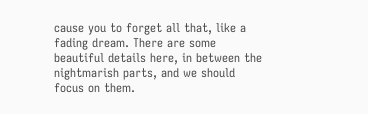cause you to forget all that, like a fading dream. There are some beautiful details here, in between the nightmarish parts, and we should focus on them.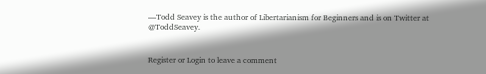—Todd Seavey is the author of Libertarianism for Beginners and is on Twitter at @ToddSeavey.


Register or Login to leave a comment